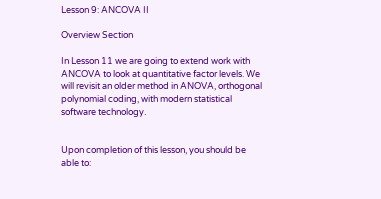Lesson 9: ANCOVA II

Overview Section

In Lesson 11 we are going to extend work with ANCOVA to look at quantitative factor levels. We will revisit an older method in ANOVA, orthogonal polynomial coding, with modern statistical software technology.


Upon completion of this lesson, you should be able to: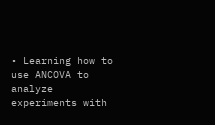• Learning how to use ANCOVA to analyze experiments with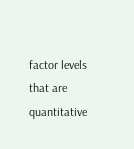factor levels that are quantitative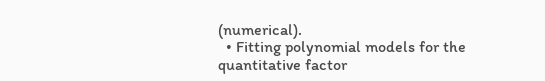(numerical).
  • Fitting polynomial models for the quantitative factor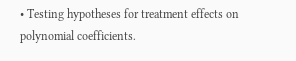• Testing hypotheses for treatment effects on polynomial coefficients.